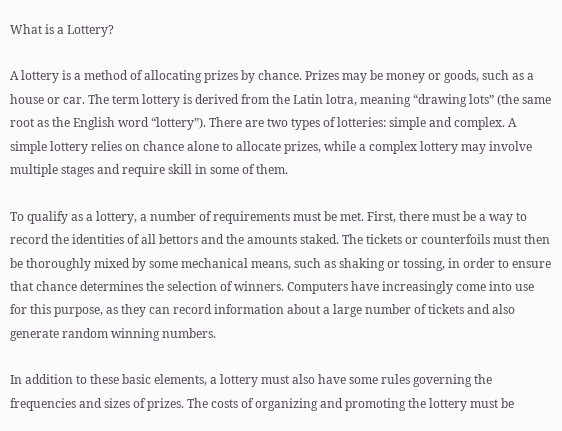What is a Lottery?

A lottery is a method of allocating prizes by chance. Prizes may be money or goods, such as a house or car. The term lottery is derived from the Latin lotra, meaning “drawing lots” (the same root as the English word “lottery”). There are two types of lotteries: simple and complex. A simple lottery relies on chance alone to allocate prizes, while a complex lottery may involve multiple stages and require skill in some of them.

To qualify as a lottery, a number of requirements must be met. First, there must be a way to record the identities of all bettors and the amounts staked. The tickets or counterfoils must then be thoroughly mixed by some mechanical means, such as shaking or tossing, in order to ensure that chance determines the selection of winners. Computers have increasingly come into use for this purpose, as they can record information about a large number of tickets and also generate random winning numbers.

In addition to these basic elements, a lottery must also have some rules governing the frequencies and sizes of prizes. The costs of organizing and promoting the lottery must be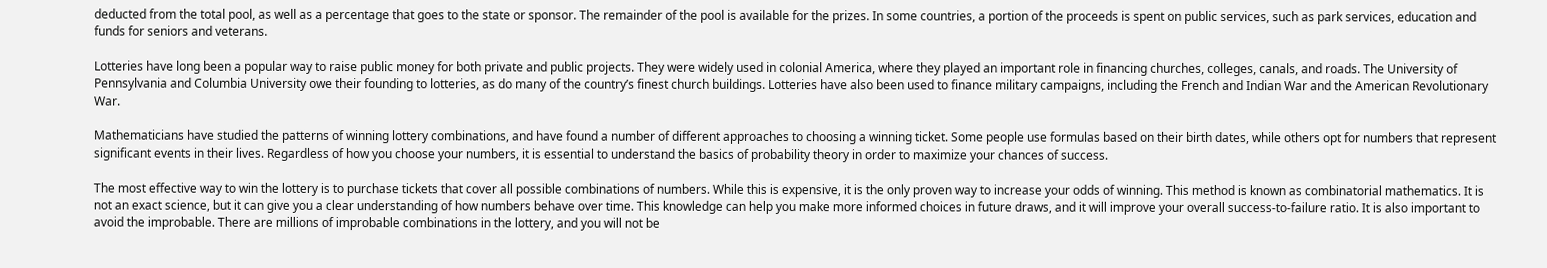deducted from the total pool, as well as a percentage that goes to the state or sponsor. The remainder of the pool is available for the prizes. In some countries, a portion of the proceeds is spent on public services, such as park services, education and funds for seniors and veterans.

Lotteries have long been a popular way to raise public money for both private and public projects. They were widely used in colonial America, where they played an important role in financing churches, colleges, canals, and roads. The University of Pennsylvania and Columbia University owe their founding to lotteries, as do many of the country’s finest church buildings. Lotteries have also been used to finance military campaigns, including the French and Indian War and the American Revolutionary War.

Mathematicians have studied the patterns of winning lottery combinations, and have found a number of different approaches to choosing a winning ticket. Some people use formulas based on their birth dates, while others opt for numbers that represent significant events in their lives. Regardless of how you choose your numbers, it is essential to understand the basics of probability theory in order to maximize your chances of success.

The most effective way to win the lottery is to purchase tickets that cover all possible combinations of numbers. While this is expensive, it is the only proven way to increase your odds of winning. This method is known as combinatorial mathematics. It is not an exact science, but it can give you a clear understanding of how numbers behave over time. This knowledge can help you make more informed choices in future draws, and it will improve your overall success-to-failure ratio. It is also important to avoid the improbable. There are millions of improbable combinations in the lottery, and you will not be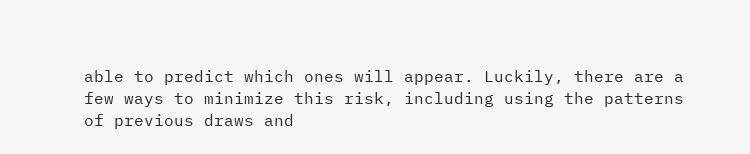able to predict which ones will appear. Luckily, there are a few ways to minimize this risk, including using the patterns of previous draws and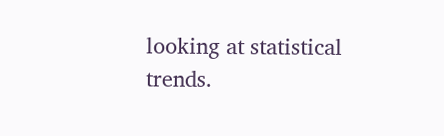looking at statistical trends.